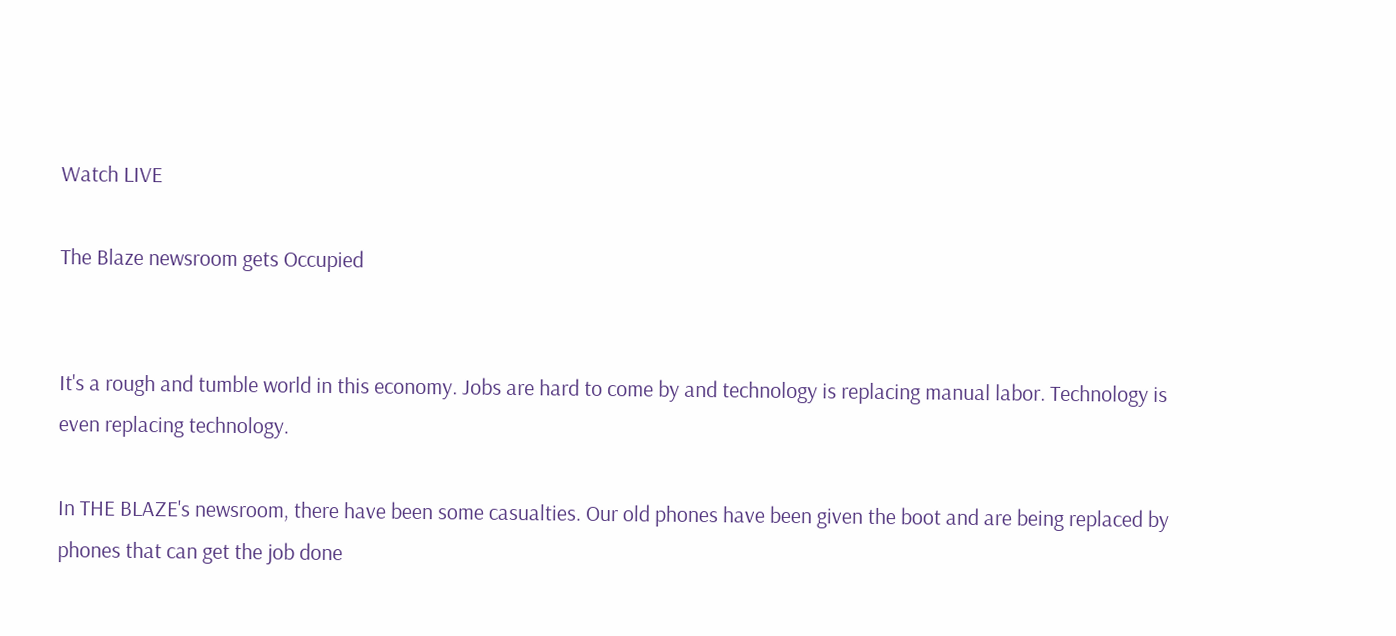Watch LIVE

The Blaze newsroom gets Occupied


It's a rough and tumble world in this economy. Jobs are hard to come by and technology is replacing manual labor. Technology is even replacing technology.

In THE BLAZE's newsroom, there have been some casualties. Our old phones have been given the boot and are being replaced by phones that can get the job done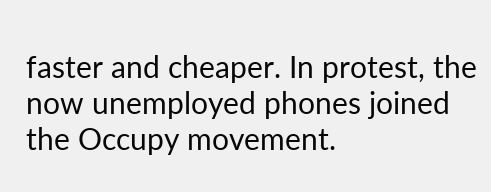faster and cheaper. In protest, the now unemployed phones joined the Occupy movement.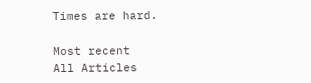Times are hard.

Most recent
All Articles